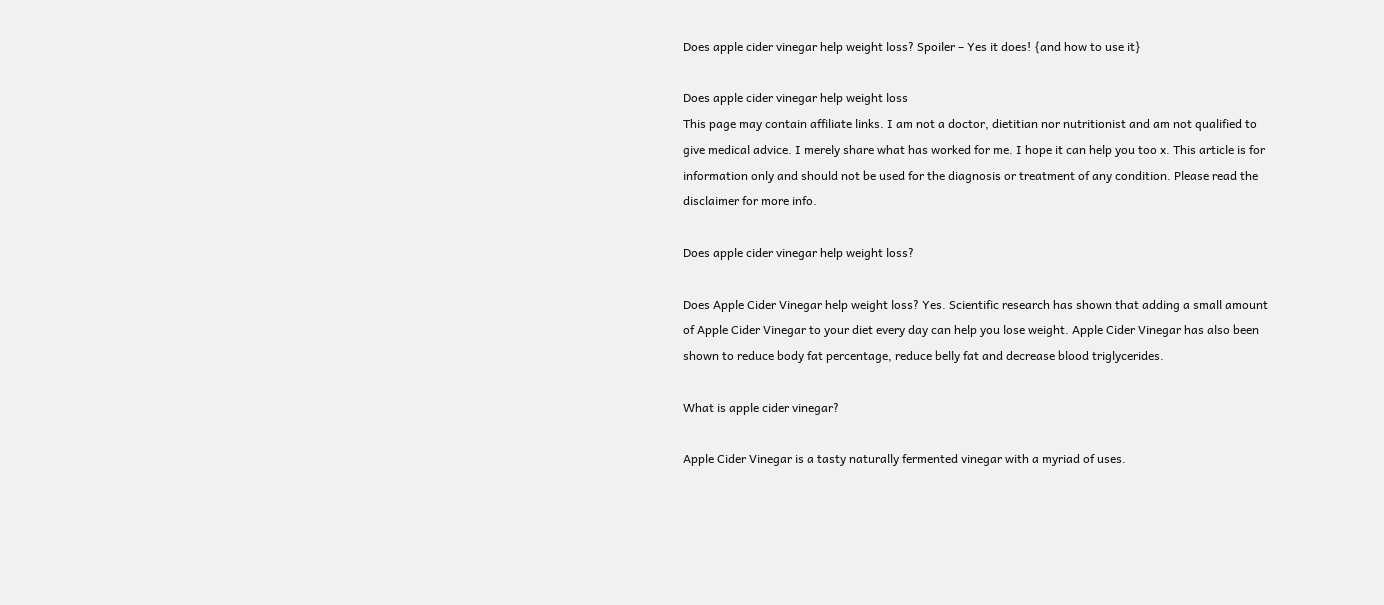Does apple cider vinegar help weight loss? Spoiler – Yes it does! {and how to use it}

Does apple cider vinegar help weight loss
This page may contain affiliate links. I am not a doctor, dietitian nor nutritionist and am not qualified to give medical advice. I merely share what has worked for me. I hope it can help you too x. This article is for information only and should not be used for the diagnosis or treatment of any condition. Please read the disclaimer for more info.

Does apple cider vinegar help weight loss?

Does Apple Cider Vinegar help weight loss? Yes. Scientific research has shown that adding a small amount of Apple Cider Vinegar to your diet every day can help you lose weight. Apple Cider Vinegar has also been shown to reduce body fat percentage, reduce belly fat and decrease blood triglycerides.

What is apple cider vinegar?

Apple Cider Vinegar is a tasty naturally fermented vinegar with a myriad of uses.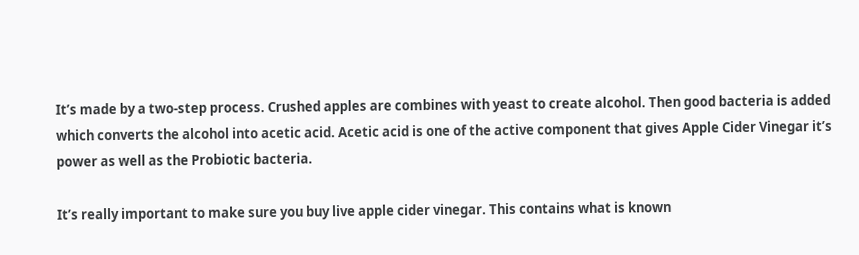It’s made by a two-step process. Crushed apples are combines with yeast to create alcohol. Then good bacteria is added which converts the alcohol into acetic acid. Acetic acid is one of the active component that gives Apple Cider Vinegar it’s power as well as the Probiotic bacteria.

It’s really important to make sure you buy live apple cider vinegar. This contains what is known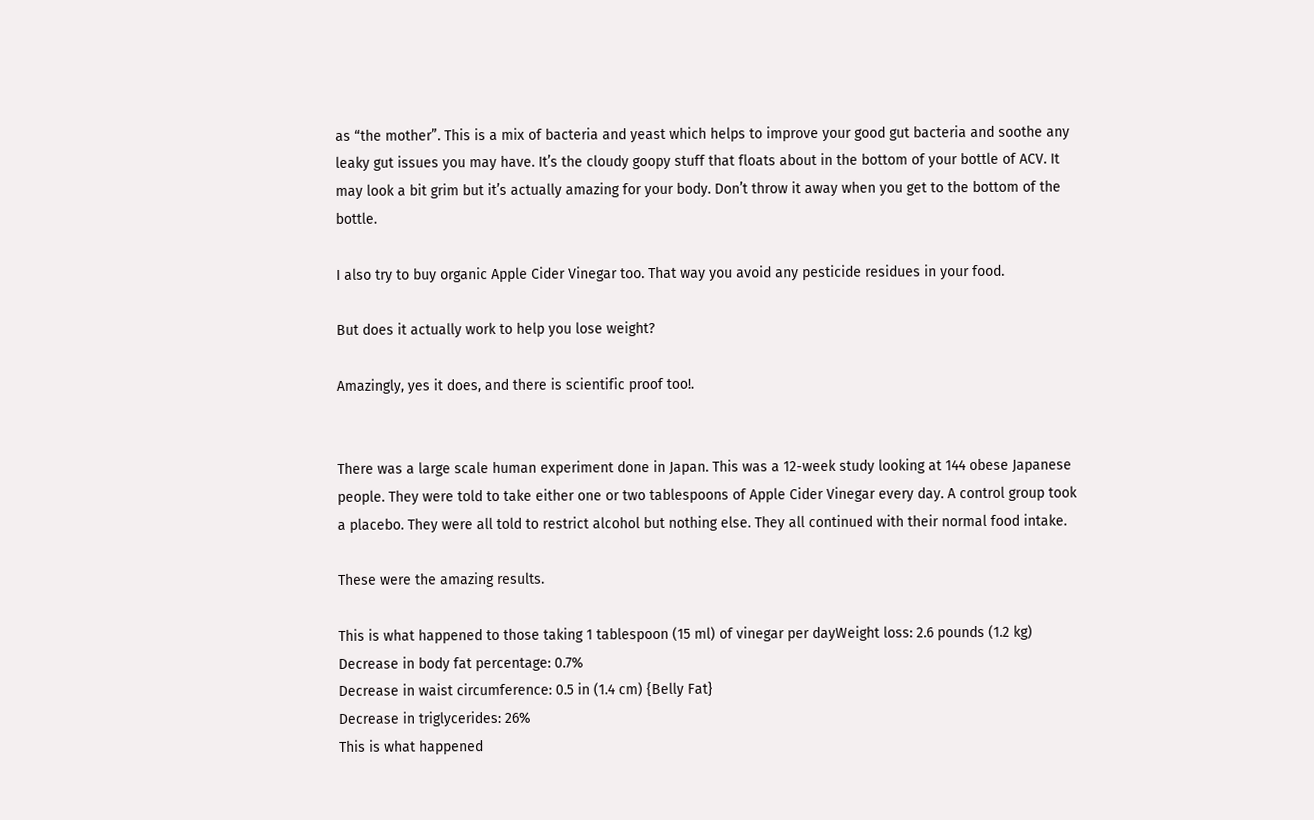as “the mother”. This is a mix of bacteria and yeast which helps to improve your good gut bacteria and soothe any leaky gut issues you may have. It’s the cloudy goopy stuff that floats about in the bottom of your bottle of ACV. It may look a bit grim but it’s actually amazing for your body. Don’t throw it away when you get to the bottom of the bottle.

I also try to buy organic Apple Cider Vinegar too. That way you avoid any pesticide residues in your food.

But does it actually work to help you lose weight?

Amazingly, yes it does, and there is scientific proof too!.


There was a large scale human experiment done in Japan. This was a 12-week study looking at 144 obese Japanese people. They were told to take either one or two tablespoons of Apple Cider Vinegar every day. A control group took a placebo. They were all told to restrict alcohol but nothing else. They all continued with their normal food intake.

These were the amazing results.

This is what happened to those taking 1 tablespoon (15 ml) of vinegar per dayWeight loss: 2.6 pounds (1.2 kg)
Decrease in body fat percentage: 0.7%
Decrease in waist circumference: 0.5 in (1.4 cm) {Belly Fat}
Decrease in triglycerides: 26%
This is what happened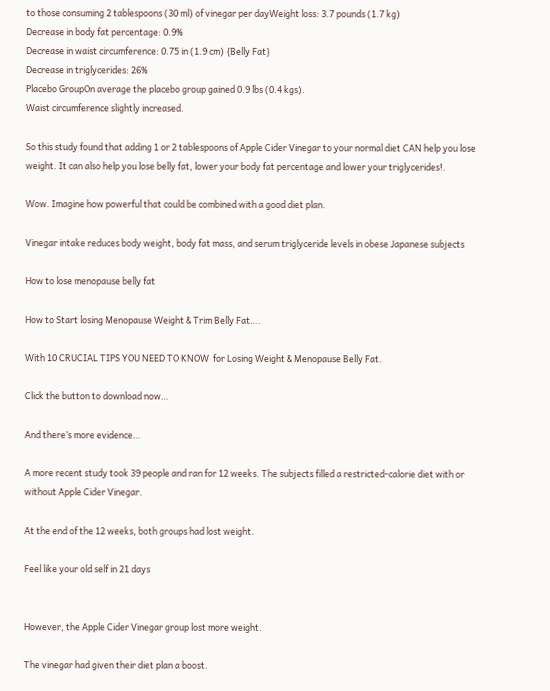to those consuming 2 tablespoons (30 ml) of vinegar per dayWeight loss: 3.7 pounds (1.7 kg)
Decrease in body fat percentage: 0.9%
Decrease in waist circumference: 0.75 in (1.9 cm) {Belly Fat}
Decrease in triglycerides: 26%
Placebo GroupOn average the placebo group gained 0.9 lbs (0.4 kgs).
Waist circumference slightly increased.

So this study found that adding 1 or 2 tablespoons of Apple Cider Vinegar to your normal diet CAN help you lose weight. It can also help you lose belly fat, lower your body fat percentage and lower your triglycerides!.

Wow. Imagine how powerful that could be combined with a good diet plan.

Vinegar intake reduces body weight, body fat mass, and serum triglyceride levels in obese Japanese subjects

How to lose menopause belly fat

How to Start losing Menopause Weight & Trim Belly Fat….

With 10 CRUCIAL TIPS YOU NEED TO KNOW  for Losing Weight & Menopause Belly Fat.

Click the button to download now…

And there’s more evidence…

A more recent study took 39 people and ran for 12 weeks. The subjects filled a restricted-calorie diet with or without Apple Cider Vinegar.

At the end of the 12 weeks, both groups had lost weight.

Feel like your old self in 21 days


However, the Apple Cider Vinegar group lost more weight.

The vinegar had given their diet plan a boost.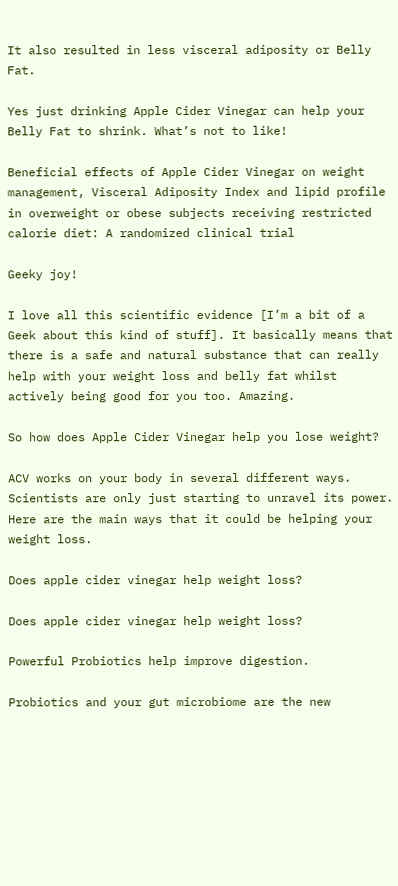It also resulted in less visceral adiposity or Belly Fat.

Yes just drinking Apple Cider Vinegar can help your Belly Fat to shrink. What’s not to like!

Beneficial effects of Apple Cider Vinegar on weight management, Visceral Adiposity Index and lipid profile in overweight or obese subjects receiving restricted calorie diet: A randomized clinical trial

Geeky joy!

I love all this scientific evidence [I’m a bit of a Geek about this kind of stuff]. It basically means that there is a safe and natural substance that can really help with your weight loss and belly fat whilst actively being good for you too. Amazing.

So how does Apple Cider Vinegar help you lose weight?

ACV works on your body in several different ways. Scientists are only just starting to unravel its power. Here are the main ways that it could be helping your weight loss.

Does apple cider vinegar help weight loss?

Does apple cider vinegar help weight loss?

Powerful Probiotics help improve digestion.

Probiotics and your gut microbiome are the new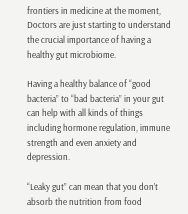frontiers in medicine at the moment, Doctors are just starting to understand the crucial importance of having a healthy gut microbiome.

Having a healthy balance of “good bacteria” to “bad bacteria” in your gut can help with all kinds of things including hormone regulation, immune strength and even anxiety and depression.

“Leaky gut” can mean that you don’t absorb the nutrition from food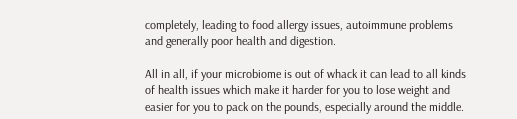completely, leading to food allergy issues, autoimmune problems and generally poor health and digestion.

All in all, if your microbiome is out of whack it can lead to all kinds of health issues which make it harder for you to lose weight and easier for you to pack on the pounds, especially around the middle.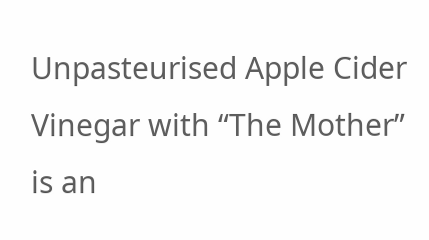Unpasteurised Apple Cider Vinegar with “The Mother” is an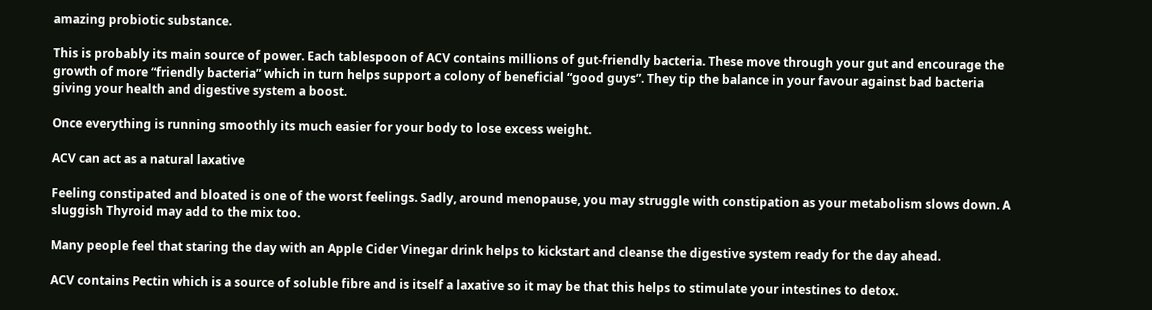amazing probiotic substance.

This is probably its main source of power. Each tablespoon of ACV contains millions of gut-friendly bacteria. These move through your gut and encourage the growth of more “friendly bacteria” which in turn helps support a colony of beneficial “good guys”. They tip the balance in your favour against bad bacteria giving your health and digestive system a boost.

Once everything is running smoothly its much easier for your body to lose excess weight.

ACV can act as a natural laxative

Feeling constipated and bloated is one of the worst feelings. Sadly, around menopause, you may struggle with constipation as your metabolism slows down. A sluggish Thyroid may add to the mix too.

Many people feel that staring the day with an Apple Cider Vinegar drink helps to kickstart and cleanse the digestive system ready for the day ahead.

ACV contains Pectin which is a source of soluble fibre and is itself a laxative so it may be that this helps to stimulate your intestines to detox.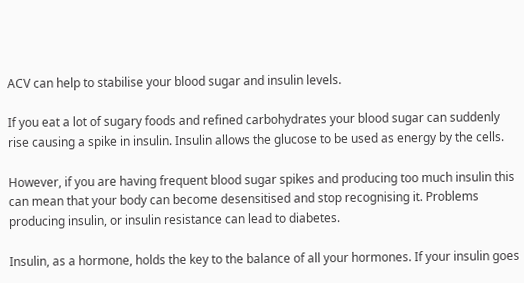ACV can help to stabilise your blood sugar and insulin levels.

If you eat a lot of sugary foods and refined carbohydrates your blood sugar can suddenly rise causing a spike in insulin. Insulin allows the glucose to be used as energy by the cells.

However, if you are having frequent blood sugar spikes and producing too much insulin this can mean that your body can become desensitised and stop recognising it. Problems producing insulin, or insulin resistance can lead to diabetes.

Insulin, as a hormone, holds the key to the balance of all your hormones. If your insulin goes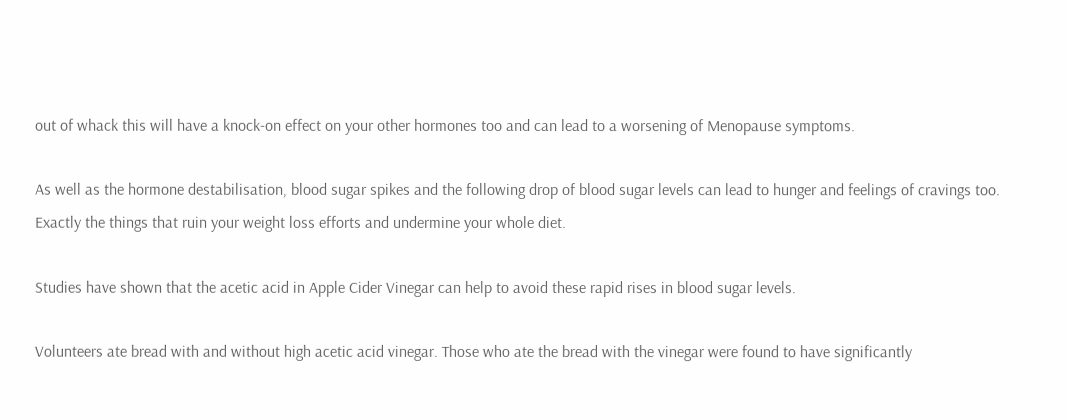out of whack this will have a knock-on effect on your other hormones too and can lead to a worsening of Menopause symptoms.

As well as the hormone destabilisation, blood sugar spikes and the following drop of blood sugar levels can lead to hunger and feelings of cravings too. Exactly the things that ruin your weight loss efforts and undermine your whole diet.

Studies have shown that the acetic acid in Apple Cider Vinegar can help to avoid these rapid rises in blood sugar levels.

Volunteers ate bread with and without high acetic acid vinegar. Those who ate the bread with the vinegar were found to have significantly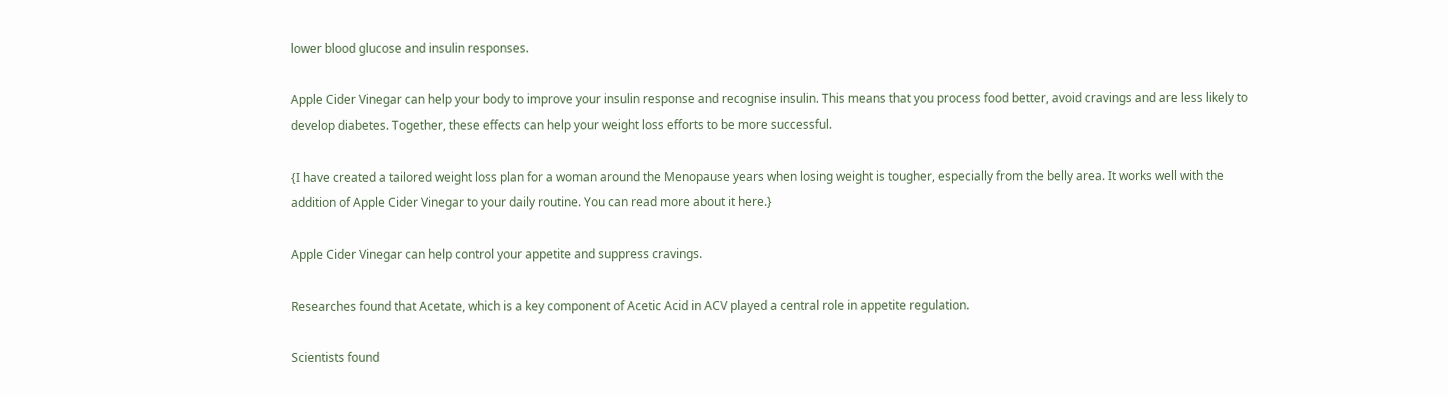lower blood glucose and insulin responses.

Apple Cider Vinegar can help your body to improve your insulin response and recognise insulin. This means that you process food better, avoid cravings and are less likely to develop diabetes. Together, these effects can help your weight loss efforts to be more successful.

{I have created a tailored weight loss plan for a woman around the Menopause years when losing weight is tougher, especially from the belly area. It works well with the addition of Apple Cider Vinegar to your daily routine. You can read more about it here.}

Apple Cider Vinegar can help control your appetite and suppress cravings.

Researches found that Acetate, which is a key component of Acetic Acid in ACV played a central role in appetite regulation.

Scientists found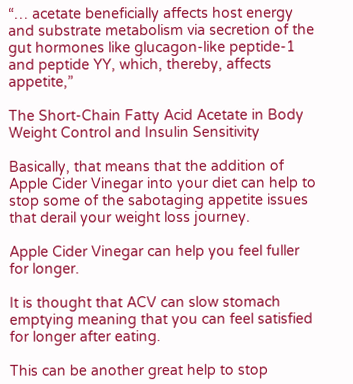“… acetate beneficially affects host energy and substrate metabolism via secretion of the gut hormones like glucagon-like peptide-1 and peptide YY, which, thereby, affects appetite,”

The Short-Chain Fatty Acid Acetate in Body Weight Control and Insulin Sensitivity

Basically, that means that the addition of Apple Cider Vinegar into your diet can help to stop some of the sabotaging appetite issues that derail your weight loss journey.

Apple Cider Vinegar can help you feel fuller for longer.

It is thought that ACV can slow stomach emptying meaning that you can feel satisfied for longer after eating.

This can be another great help to stop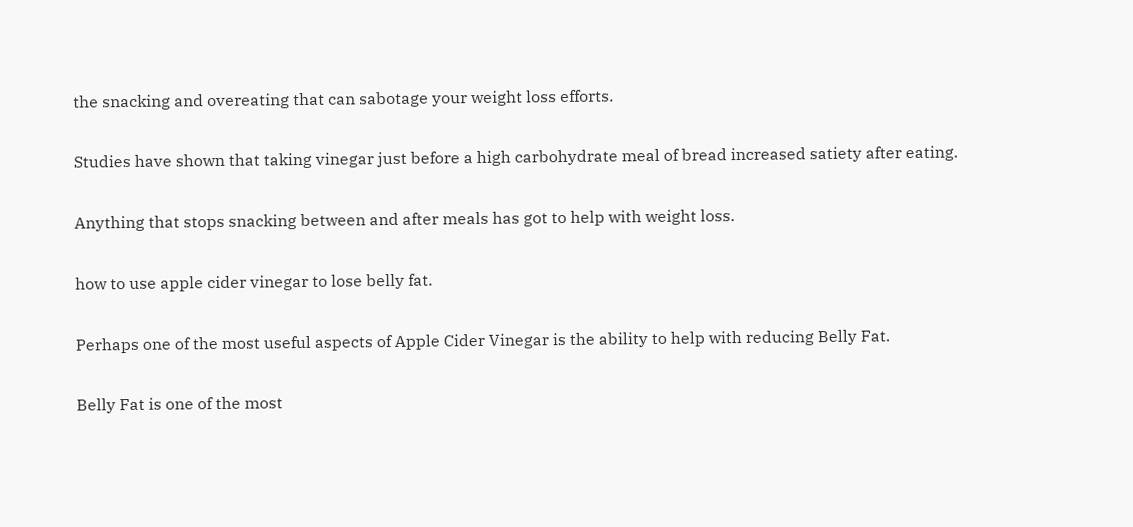the snacking and overeating that can sabotage your weight loss efforts.

Studies have shown that taking vinegar just before a high carbohydrate meal of bread increased satiety after eating.

Anything that stops snacking between and after meals has got to help with weight loss.

how to use apple cider vinegar to lose belly fat.

Perhaps one of the most useful aspects of Apple Cider Vinegar is the ability to help with reducing Belly Fat.

Belly Fat is one of the most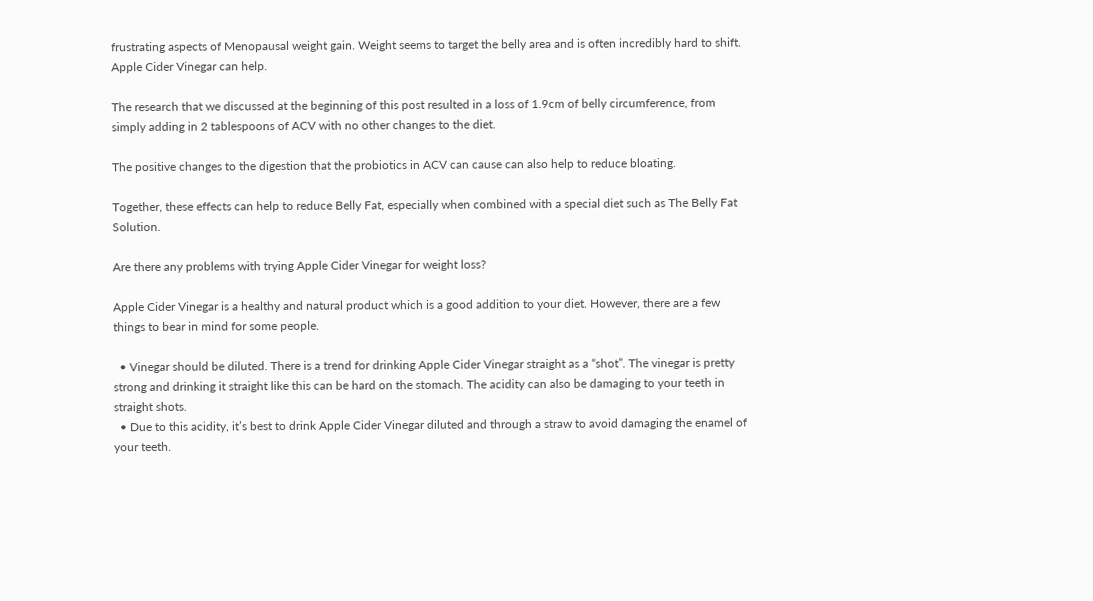frustrating aspects of Menopausal weight gain. Weight seems to target the belly area and is often incredibly hard to shift. Apple Cider Vinegar can help.

The research that we discussed at the beginning of this post resulted in a loss of 1.9cm of belly circumference, from simply adding in 2 tablespoons of ACV with no other changes to the diet.

The positive changes to the digestion that the probiotics in ACV can cause can also help to reduce bloating.

Together, these effects can help to reduce Belly Fat, especially when combined with a special diet such as The Belly Fat Solution.

Are there any problems with trying Apple Cider Vinegar for weight loss?

Apple Cider Vinegar is a healthy and natural product which is a good addition to your diet. However, there are a few things to bear in mind for some people.

  • Vinegar should be diluted. There is a trend for drinking Apple Cider Vinegar straight as a “shot”. The vinegar is pretty strong and drinking it straight like this can be hard on the stomach. The acidity can also be damaging to your teeth in straight shots.
  • Due to this acidity, it’s best to drink Apple Cider Vinegar diluted and through a straw to avoid damaging the enamel of your teeth.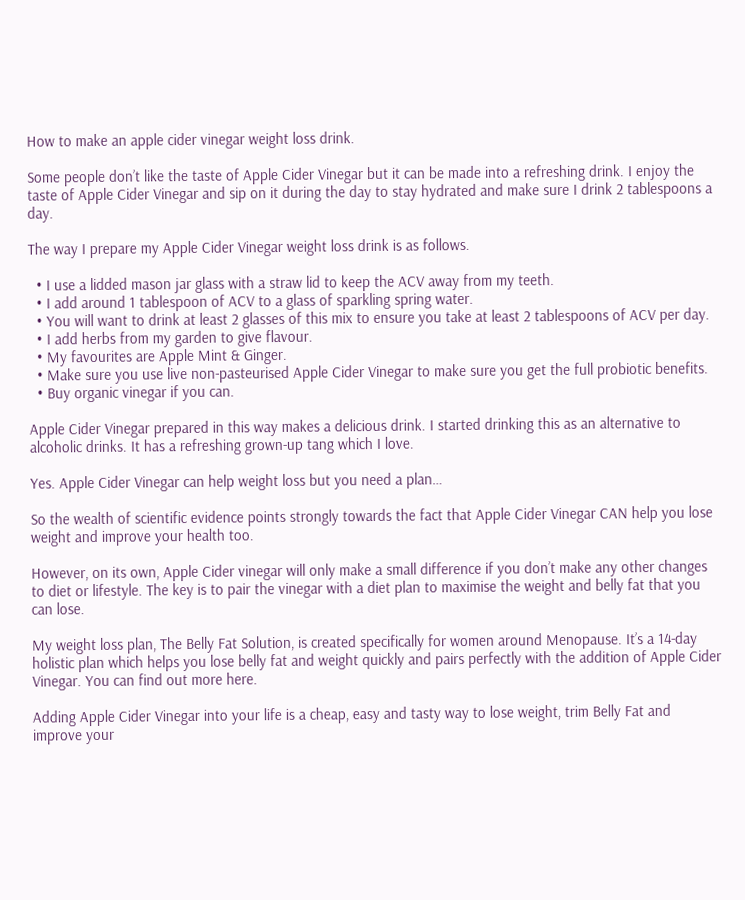How to make an apple cider vinegar weight loss drink.

Some people don’t like the taste of Apple Cider Vinegar but it can be made into a refreshing drink. I enjoy the taste of Apple Cider Vinegar and sip on it during the day to stay hydrated and make sure I drink 2 tablespoons a day.

The way I prepare my Apple Cider Vinegar weight loss drink is as follows.

  • I use a lidded mason jar glass with a straw lid to keep the ACV away from my teeth.
  • I add around 1 tablespoon of ACV to a glass of sparkling spring water.
  • You will want to drink at least 2 glasses of this mix to ensure you take at least 2 tablespoons of ACV per day.
  • I add herbs from my garden to give flavour.
  • My favourites are Apple Mint & Ginger.
  • Make sure you use live non-pasteurised Apple Cider Vinegar to make sure you get the full probiotic benefits.
  • Buy organic vinegar if you can.

Apple Cider Vinegar prepared in this way makes a delicious drink. I started drinking this as an alternative to alcoholic drinks. It has a refreshing grown-up tang which I love.

Yes. Apple Cider Vinegar can help weight loss but you need a plan…

So the wealth of scientific evidence points strongly towards the fact that Apple Cider Vinegar CAN help you lose weight and improve your health too.

However, on its own, Apple Cider vinegar will only make a small difference if you don’t make any other changes to diet or lifestyle. The key is to pair the vinegar with a diet plan to maximise the weight and belly fat that you can lose.

My weight loss plan, The Belly Fat Solution, is created specifically for women around Menopause. It’s a 14-day holistic plan which helps you lose belly fat and weight quickly and pairs perfectly with the addition of Apple Cider Vinegar. You can find out more here.

Adding Apple Cider Vinegar into your life is a cheap, easy and tasty way to lose weight, trim Belly Fat and improve your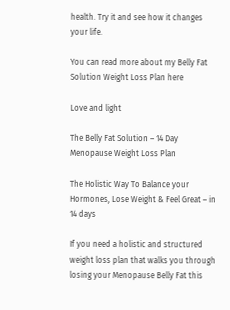health. Try it and see how it changes your life.

You can read more about my Belly Fat Solution Weight Loss Plan here

Love and light

The Belly Fat Solution – 14 Day Menopause Weight Loss Plan

The Holistic Way To Balance your Hormones, Lose Weight & Feel Great – in 14 days

If you need a holistic and structured weight loss plan that walks you through losing your Menopause Belly Fat this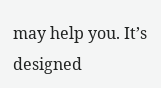may help you. It’s designed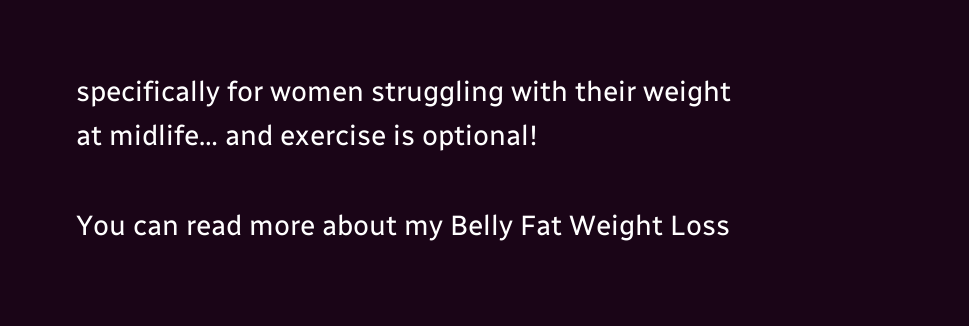specifically for women struggling with their weight at midlife… and exercise is optional!

You can read more about my Belly Fat Weight Loss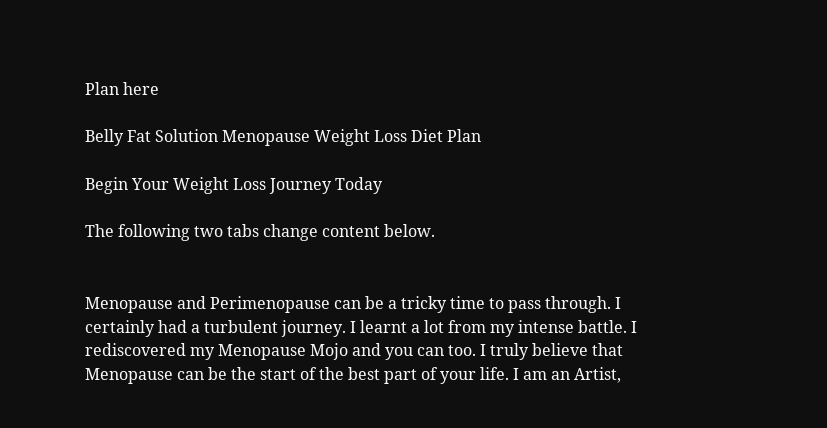Plan here

Belly Fat Solution Menopause Weight Loss Diet Plan

Begin Your Weight Loss Journey Today

The following two tabs change content below.


Menopause and Perimenopause can be a tricky time to pass through. I certainly had a turbulent journey. I learnt a lot from my intense battle. I rediscovered my Menopause Mojo and you can too. I truly believe that Menopause can be the start of the best part of your life. I am an Artist,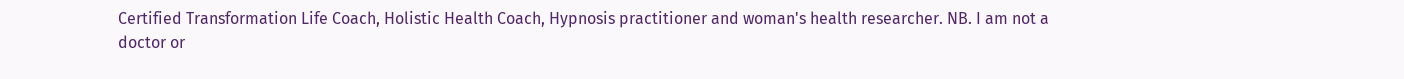Certified Transformation Life Coach, Holistic Health Coach, Hypnosis practitioner and woman's health researcher. NB. I am not a doctor or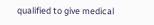qualified to give medical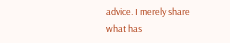advice. I merely share what has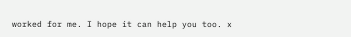worked for me. I hope it can help you too. x